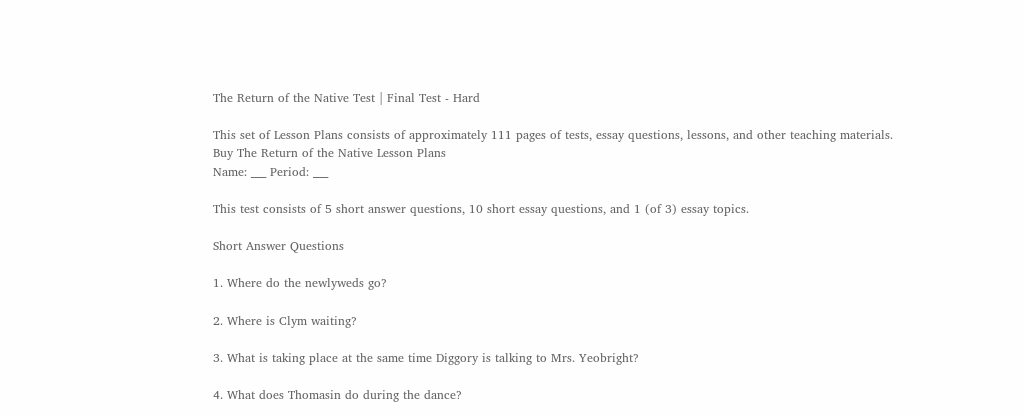The Return of the Native Test | Final Test - Hard

This set of Lesson Plans consists of approximately 111 pages of tests, essay questions, lessons, and other teaching materials.
Buy The Return of the Native Lesson Plans
Name: ___ Period: ___

This test consists of 5 short answer questions, 10 short essay questions, and 1 (of 3) essay topics.

Short Answer Questions

1. Where do the newlyweds go?

2. Where is Clym waiting?

3. What is taking place at the same time Diggory is talking to Mrs. Yeobright?

4. What does Thomasin do during the dance?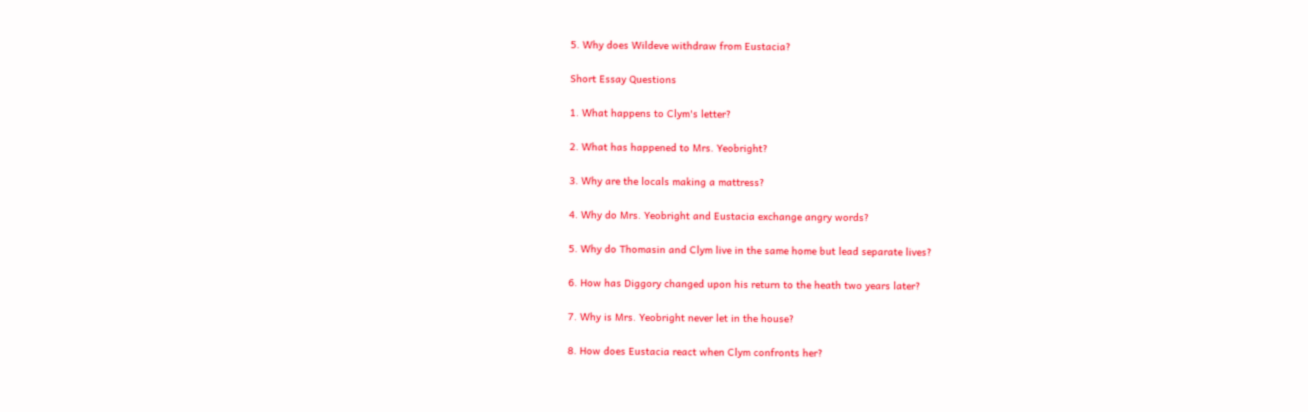5. Why does Wildeve withdraw from Eustacia?

Short Essay Questions

1. What happens to Clym's letter?

2. What has happened to Mrs. Yeobright?

3. Why are the locals making a mattress?

4. Why do Mrs. Yeobright and Eustacia exchange angry words?

5. Why do Thomasin and Clym live in the same home but lead separate lives?

6. How has Diggory changed upon his return to the heath two years later?

7. Why is Mrs. Yeobright never let in the house?

8. How does Eustacia react when Clym confronts her?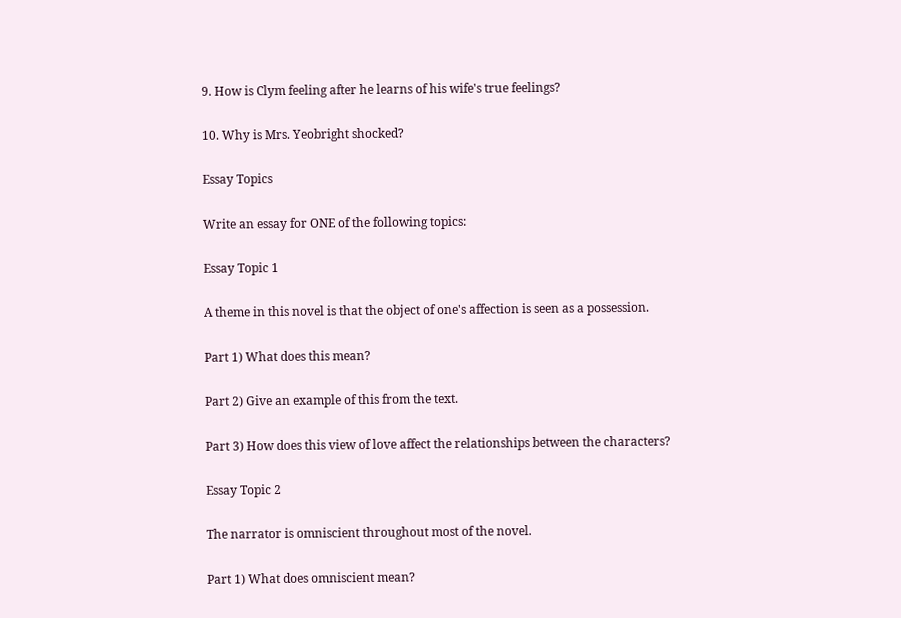9. How is Clym feeling after he learns of his wife's true feelings?

10. Why is Mrs. Yeobright shocked?

Essay Topics

Write an essay for ONE of the following topics:

Essay Topic 1

A theme in this novel is that the object of one's affection is seen as a possession.

Part 1) What does this mean?

Part 2) Give an example of this from the text.

Part 3) How does this view of love affect the relationships between the characters?

Essay Topic 2

The narrator is omniscient throughout most of the novel.

Part 1) What does omniscient mean?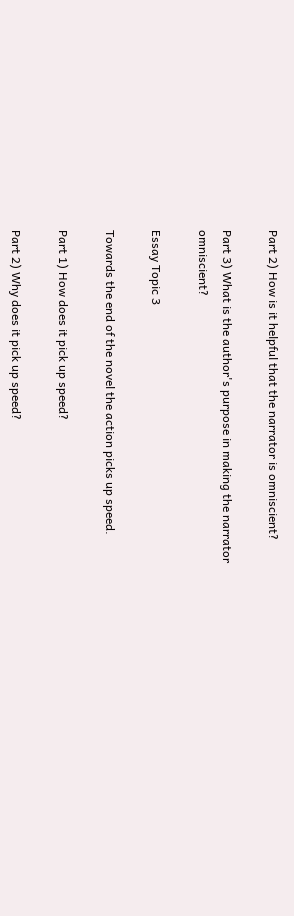Part 2) How is it helpful that the narrator is omniscient?

Part 3) What is the author's purpose in making the narrator omniscient?

Essay Topic 3

Towards the end of the novel the action picks up speed.

Part 1) How does it pick up speed?

Part 2) Why does it pick up speed?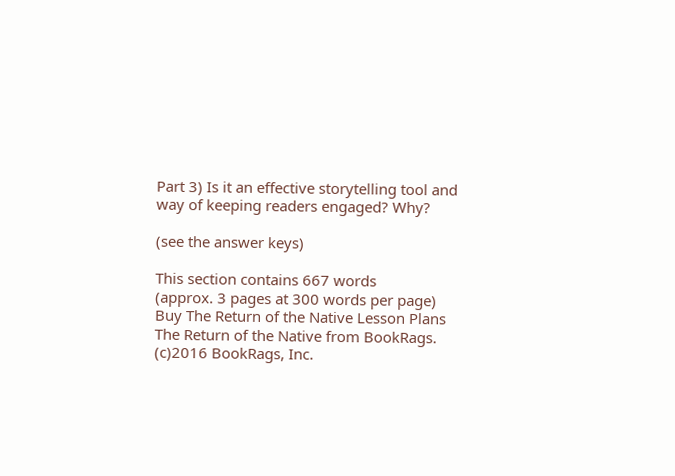Part 3) Is it an effective storytelling tool and way of keeping readers engaged? Why?

(see the answer keys)

This section contains 667 words
(approx. 3 pages at 300 words per page)
Buy The Return of the Native Lesson Plans
The Return of the Native from BookRags. (c)2016 BookRags, Inc.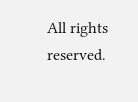All rights reserved.